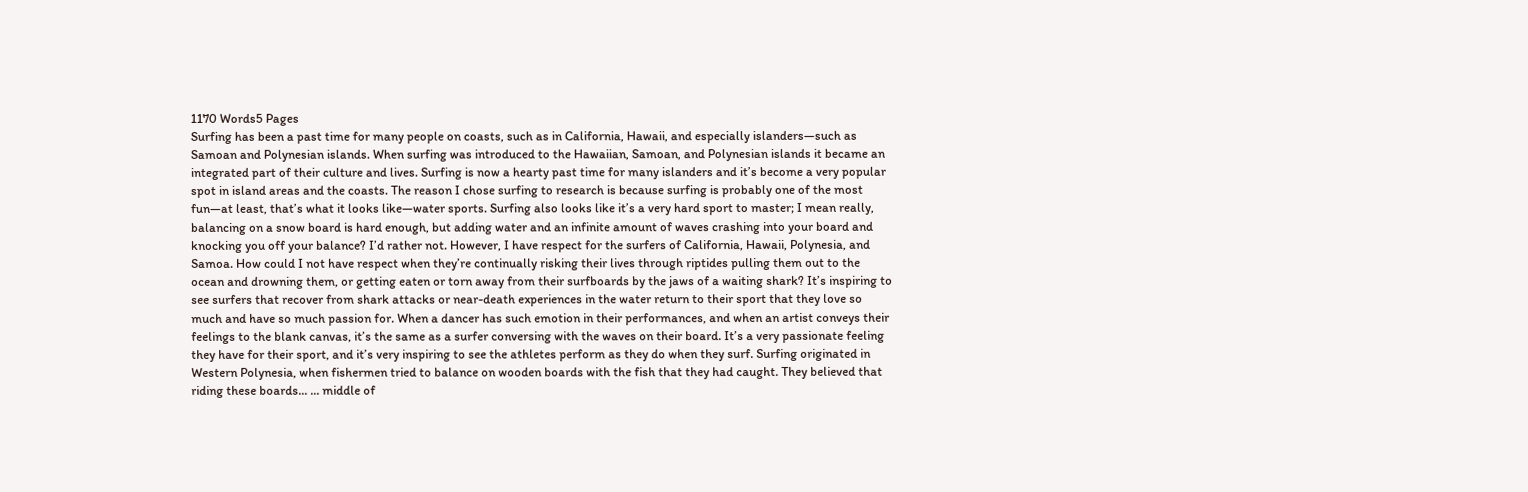1170 Words5 Pages
Surfing has been a past time for many people on coasts, such as in California, Hawaii, and especially islanders—such as Samoan and Polynesian islands. When surfing was introduced to the Hawaiian, Samoan, and Polynesian islands it became an integrated part of their culture and lives. Surfing is now a hearty past time for many islanders and it’s become a very popular spot in island areas and the coasts. The reason I chose surfing to research is because surfing is probably one of the most fun—at least, that’s what it looks like—water sports. Surfing also looks like it’s a very hard sport to master; I mean really, balancing on a snow board is hard enough, but adding water and an infinite amount of waves crashing into your board and knocking you off your balance? I’d rather not. However, I have respect for the surfers of California, Hawaii, Polynesia, and Samoa. How could I not have respect when they’re continually risking their lives through riptides pulling them out to the ocean and drowning them, or getting eaten or torn away from their surfboards by the jaws of a waiting shark? It’s inspiring to see surfers that recover from shark attacks or near-death experiences in the water return to their sport that they love so much and have so much passion for. When a dancer has such emotion in their performances, and when an artist conveys their feelings to the blank canvas, it’s the same as a surfer conversing with the waves on their board. It’s a very passionate feeling they have for their sport, and it’s very inspiring to see the athletes perform as they do when they surf. Surfing originated in Western Polynesia, when fishermen tried to balance on wooden boards with the fish that they had caught. They believed that riding these boards... ... middle of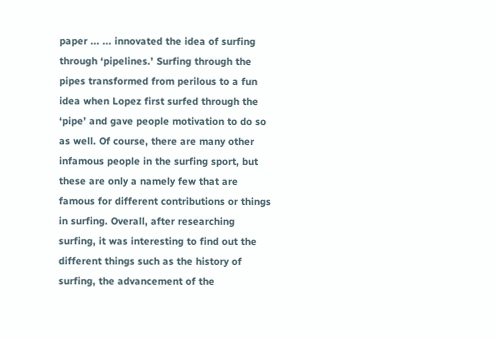paper ... ... innovated the idea of surfing through ‘pipelines.’ Surfing through the pipes transformed from perilous to a fun idea when Lopez first surfed through the ‘pipe’ and gave people motivation to do so as well. Of course, there are many other infamous people in the surfing sport, but these are only a namely few that are famous for different contributions or things in surfing. Overall, after researching surfing, it was interesting to find out the different things such as the history of surfing, the advancement of the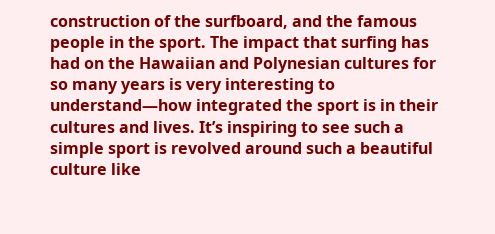construction of the surfboard, and the famous people in the sport. The impact that surfing has had on the Hawaiian and Polynesian cultures for so many years is very interesting to understand—how integrated the sport is in their cultures and lives. It’s inspiring to see such a simple sport is revolved around such a beautiful culture like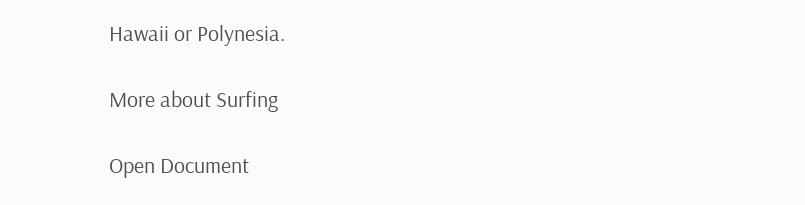Hawaii or Polynesia.

More about Surfing

Open Document